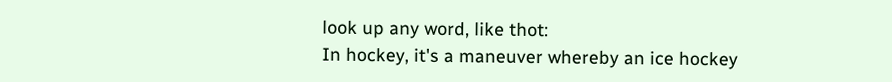look up any word, like thot:
In hockey, it's a maneuver whereby an ice hockey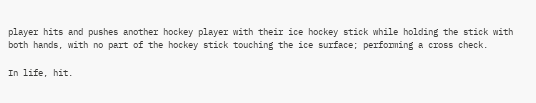player hits and pushes another hockey player with their ice hockey stick while holding the stick with both hands, with no part of the hockey stick touching the ice surface; performing a cross check.

In life, hit.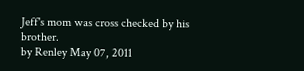Jeff's mom was cross checked by his brother.
by Renley May 07, 2011